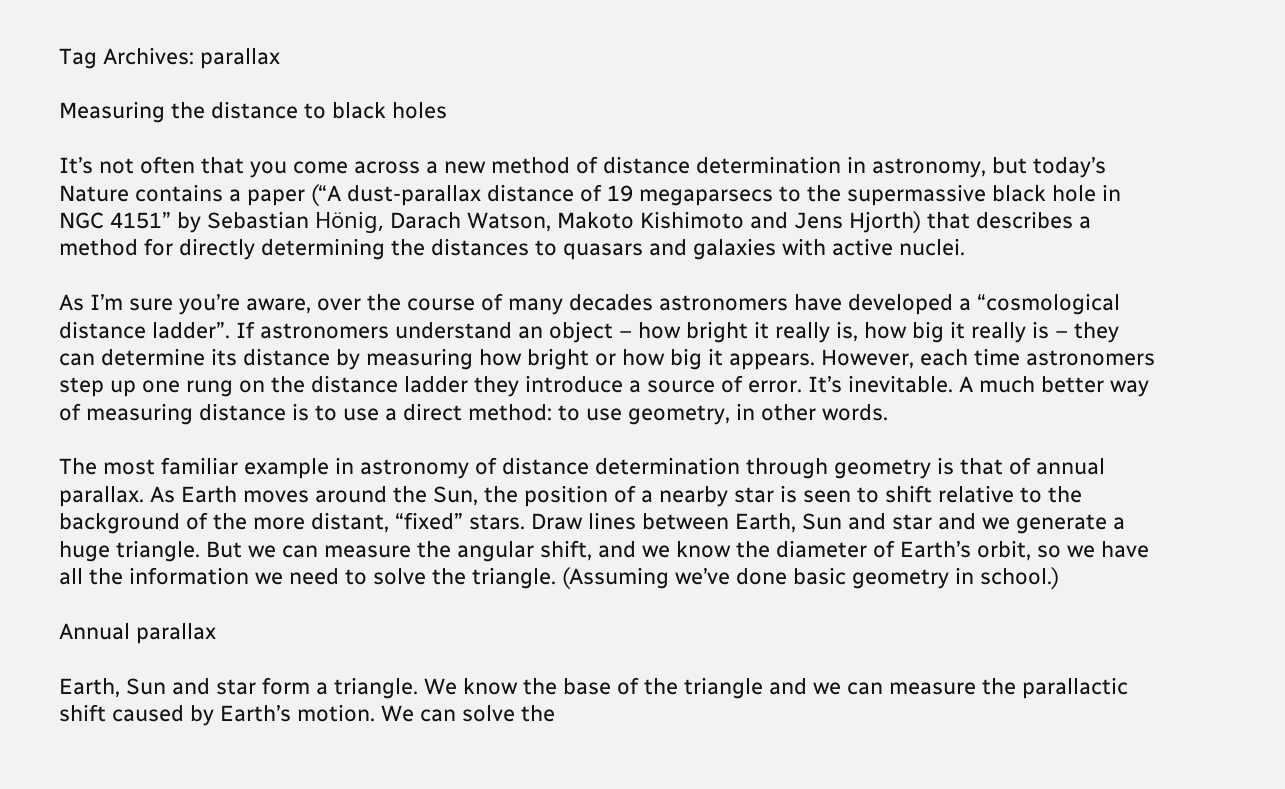Tag Archives: parallax

Measuring the distance to black holes

It’s not often that you come across a new method of distance determination in astronomy, but today’s Nature contains a paper (“A dust-parallax distance of 19 megaparsecs to the supermassive black hole in NGC 4151” by Sebastian Hönig, Darach Watson, Makoto Kishimoto and Jens Hjorth) that describes a method for directly determining the distances to quasars and galaxies with active nuclei.

As I’m sure you’re aware, over the course of many decades astronomers have developed a “cosmological distance ladder”. If astronomers understand an object – how bright it really is, how big it really is – they can determine its distance by measuring how bright or how big it appears. However, each time astronomers step up one rung on the distance ladder they introduce a source of error. It’s inevitable. A much better way of measuring distance is to use a direct method: to use geometry, in other words.

The most familiar example in astronomy of distance determination through geometry is that of annual parallax. As Earth moves around the Sun, the position of a nearby star is seen to shift relative to the background of the more distant, “fixed” stars. Draw lines between Earth, Sun and star and we generate a huge triangle. But we can measure the angular shift, and we know the diameter of Earth’s orbit, so we have all the information we need to solve the triangle. (Assuming we’ve done basic geometry in school.)

Annual parallax

Earth, Sun and star form a triangle. We know the base of the triangle and we can measure the parallactic shift caused by Earth’s motion. We can solve the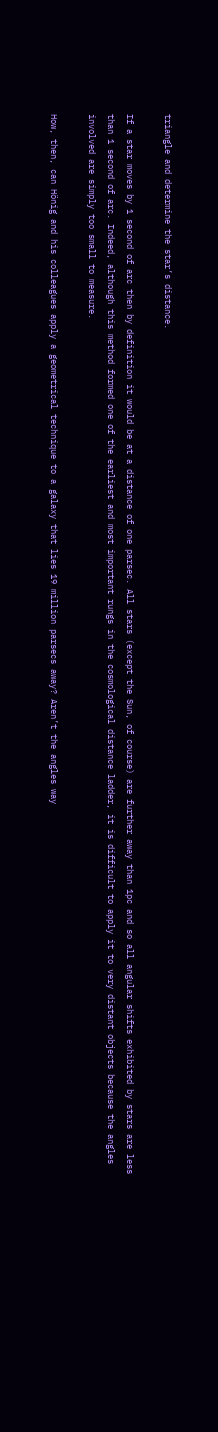triangle and determine the star’s distance.

If a star moves by 1 second of arc then by definition it would be at a distance of one parsec. All stars (except the Sun, of course) are further away than 1pc and so all angular shifts exhibited by stars are less than 1 second of arc. Indeed, although this method formed one of the earliest and most important rungs in the cosmological distance ladder, it is difficult to apply it to very distant objects because the angles involved are simply too small to measure.

How, then, can Hönig and his colleagues apply a geometrical technique to a galaxy that lies 19 million parsecs away? Aren’t the angles way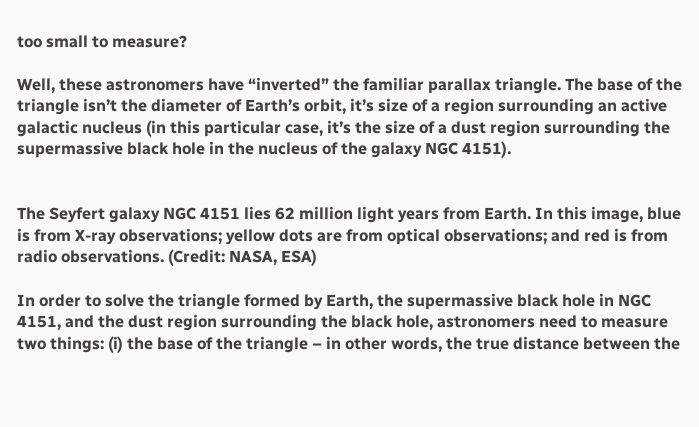too small to measure?

Well, these astronomers have “inverted” the familiar parallax triangle. The base of the triangle isn’t the diameter of Earth’s orbit, it’s size of a region surrounding an active galactic nucleus (in this particular case, it’s the size of a dust region surrounding the supermassive black hole in the nucleus of the galaxy NGC 4151).


The Seyfert galaxy NGC 4151 lies 62 million light years from Earth. In this image, blue is from X-ray observations; yellow dots are from optical observations; and red is from radio observations. (Credit: NASA, ESA)

In order to solve the triangle formed by Earth, the supermassive black hole in NGC 4151, and the dust region surrounding the black hole, astronomers need to measure two things: (i) the base of the triangle – in other words, the true distance between the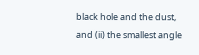black hole and the dust, and (ii) the smallest angle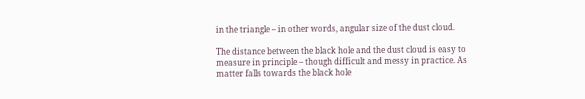in the triangle – in other words, angular size of the dust cloud.

The distance between the black hole and the dust cloud is easy to measure in principle – though difficult and messy in practice. As matter falls towards the black hole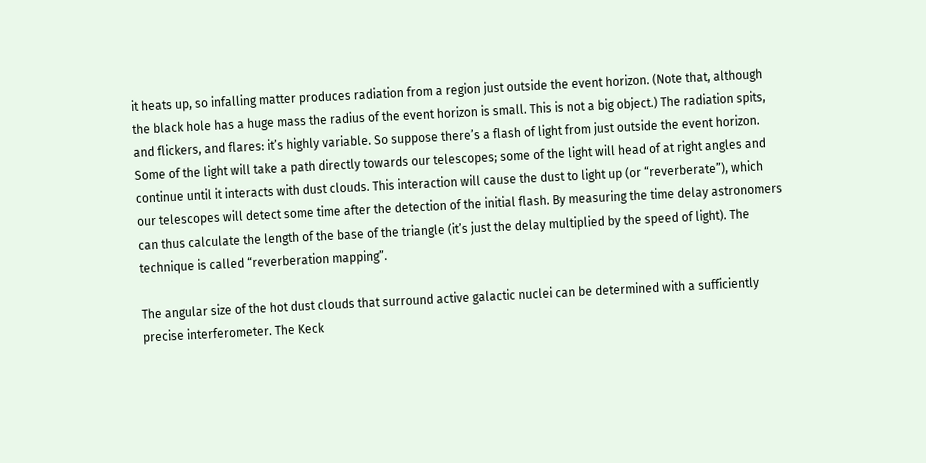it heats up, so infalling matter produces radiation from a region just outside the event horizon. (Note that, although the black hole has a huge mass the radius of the event horizon is small. This is not a big object.) The radiation spits, and flickers, and flares: it’s highly variable. So suppose there’s a flash of light from just outside the event horizon. Some of the light will take a path directly towards our telescopes; some of the light will head of at right angles and continue until it interacts with dust clouds. This interaction will cause the dust to light up (or “reverberate”), which our telescopes will detect some time after the detection of the initial flash. By measuring the time delay astronomers can thus calculate the length of the base of the triangle (it’s just the delay multiplied by the speed of light). The technique is called “reverberation mapping”.

The angular size of the hot dust clouds that surround active galactic nuclei can be determined with a sufficiently precise interferometer. The Keck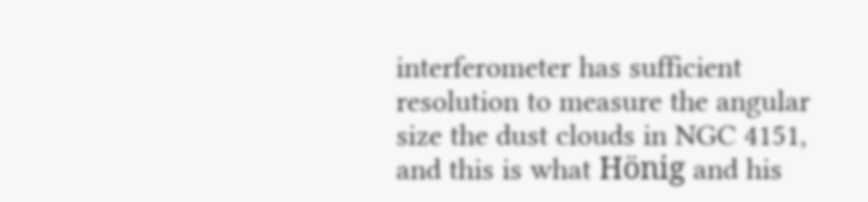interferometer has sufficient resolution to measure the angular size the dust clouds in NGC 4151, and this is what Hönig and his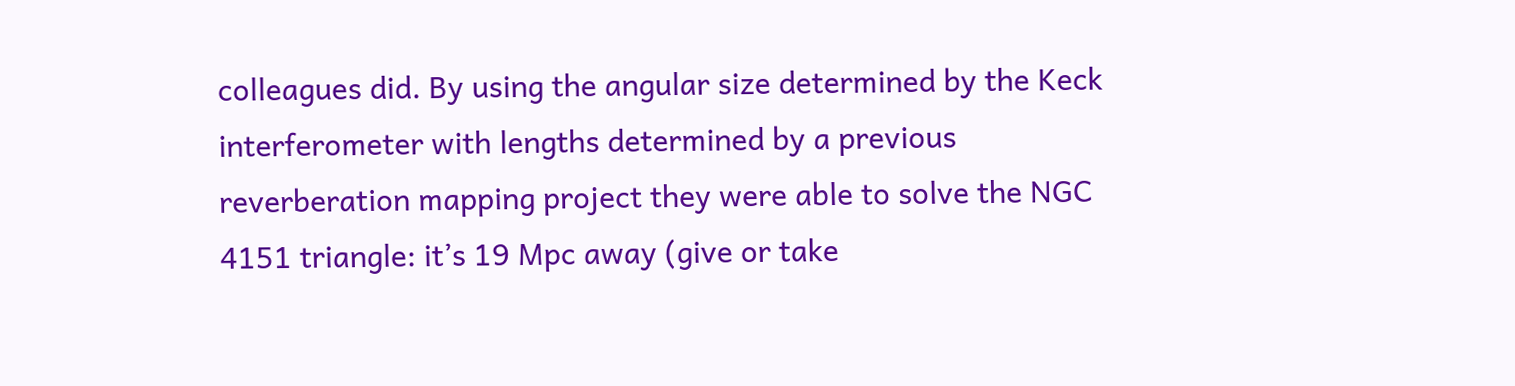colleagues did. By using the angular size determined by the Keck interferometer with lengths determined by a previous reverberation mapping project they were able to solve the NGC 4151 triangle: it’s 19 Mpc away (give or take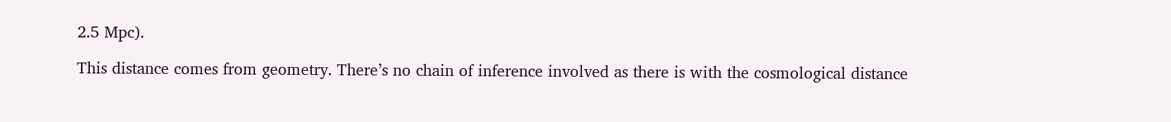2.5 Mpc).

This distance comes from geometry. There’s no chain of inference involved as there is with the cosmological distance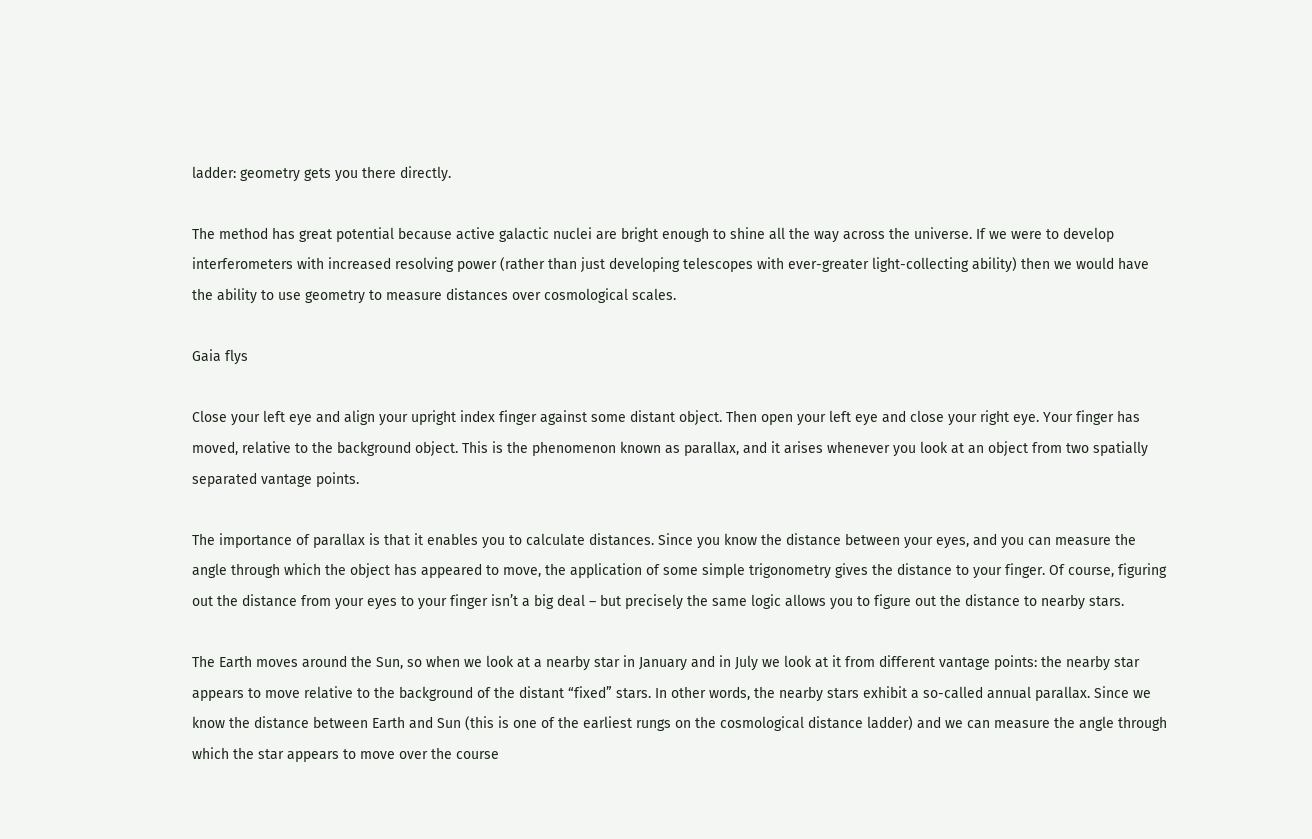ladder: geometry gets you there directly.

The method has great potential because active galactic nuclei are bright enough to shine all the way across the universe. If we were to develop interferometers with increased resolving power (rather than just developing telescopes with ever-greater light-collecting ability) then we would have the ability to use geometry to measure distances over cosmological scales.

Gaia flys

Close your left eye and align your upright index finger against some distant object. Then open your left eye and close your right eye. Your finger has moved, relative to the background object. This is the phenomenon known as parallax, and it arises whenever you look at an object from two spatially separated vantage points.

The importance of parallax is that it enables you to calculate distances. Since you know the distance between your eyes, and you can measure the angle through which the object has appeared to move, the application of some simple trigonometry gives the distance to your finger. Of course, figuring out the distance from your eyes to your finger isn’t a big deal – but precisely the same logic allows you to figure out the distance to nearby stars.

The Earth moves around the Sun, so when we look at a nearby star in January and in July we look at it from different vantage points: the nearby star appears to move relative to the background of the distant “fixed” stars. In other words, the nearby stars exhibit a so-called annual parallax. Since we know the distance between Earth and Sun (this is one of the earliest rungs on the cosmological distance ladder) and we can measure the angle through which the star appears to move over the course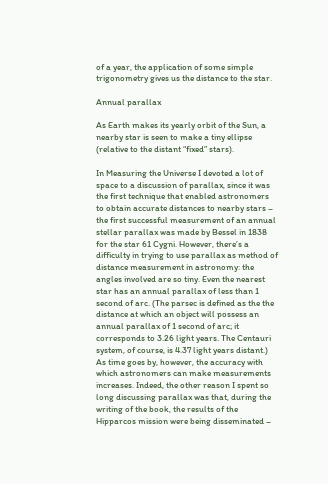of a year, the application of some simple trigonometry gives us the distance to the star.

Annual parallax

As Earth makes its yearly orbit of the Sun, a nearby star is seen to make a tiny ellipse (relative to the distant “fixed” stars).

In Measuring the Universe I devoted a lot of space to a discussion of parallax, since it was the first technique that enabled astronomers to obtain accurate distances to nearby stars – the first successful measurement of an annual stellar parallax was made by Bessel in 1838 for the star 61 Cygni. However, there’s a difficulty in trying to use parallax as method of distance measurement in astronomy: the angles involved are so tiny. Even the nearest star has an annual parallax of less than 1 second of arc. (The parsec is defined as the the distance at which an object will possess an annual parallax of 1 second of arc; it corresponds to 3.26 light years. The Centauri system, of course, is 4.37 light years distant.) As time goes by, however, the accuracy with which astronomers can make measurements increases. Indeed, the other reason I spent so long discussing parallax was that, during the writing of the book, the results of the Hipparcos mission were being disseminated –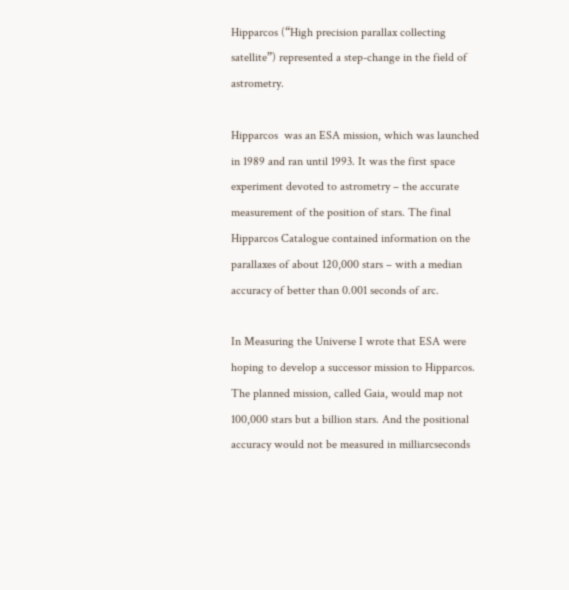Hipparcos (“High precision parallax collecting satellite”) represented a step-change in the field of astrometry.

Hipparcos  was an ESA mission, which was launched in 1989 and ran until 1993. It was the first space experiment devoted to astrometry – the accurate measurement of the position of stars. The final Hipparcos Catalogue contained information on the parallaxes of about 120,000 stars – with a median accuracy of better than 0.001 seconds of arc.

In Measuring the Universe I wrote that ESA were hoping to develop a successor mission to Hipparcos. The planned mission, called Gaia, would map not 100,000 stars but a billion stars. And the positional accuracy would not be measured in milliarcseconds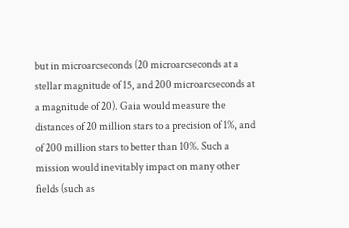but in microarcseconds (20 microarcseconds at a stellar magnitude of 15, and 200 microarcseconds at a magnitude of 20). Gaia would measure the distances of 20 million stars to a precision of 1%, and of 200 million stars to better than 10%. Such a mission would inevitably impact on many other fields (such as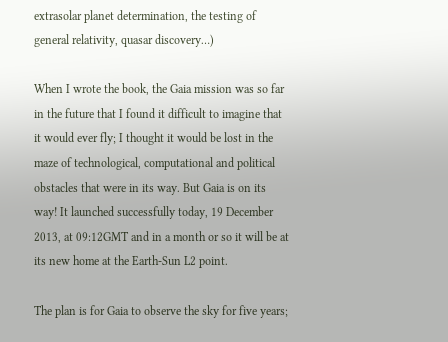extrasolar planet determination, the testing of general relativity, quasar discovery…)

When I wrote the book, the Gaia mission was so far in the future that I found it difficult to imagine that it would ever fly; I thought it would be lost in the maze of technological, computational and political obstacles that were in its way. But Gaia is on its way! It launched successfully today, 19 December 2013, at 09:12GMT and in a month or so it will be at its new home at the Earth-Sun L2 point.

The plan is for Gaia to observe the sky for five years;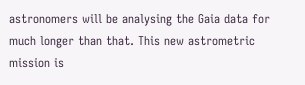astronomers will be analysing the Gaia data for much longer than that. This new astrometric mission is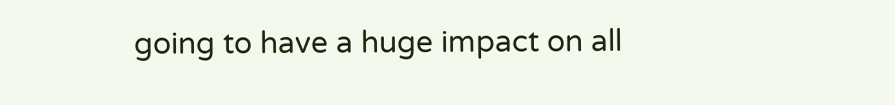going to have a huge impact on all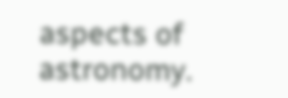aspects of astronomy.